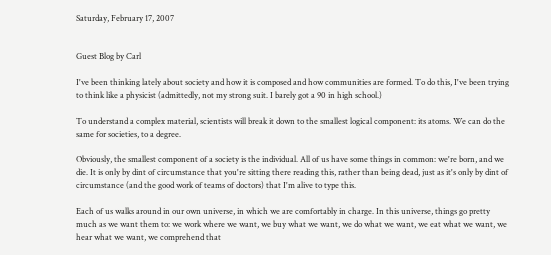Saturday, February 17, 2007


Guest Blog by Carl

I've been thinking lately about society and how it is composed and how communities are formed. To do this, I've been trying to think like a physicist (admittedly, not my strong suit. I barely got a 90 in high school.)

To understand a complex material, scientists will break it down to the smallest logical component: its atoms. We can do the same for societies, to a degree.

Obviously, the smallest component of a society is the individual. All of us have some things in common: we're born, and we die. It is only by dint of circumstance that you're sitting there reading this, rather than being dead, just as it's only by dint of circumstance (and the good work of teams of doctors) that I'm alive to type this.

Each of us walks around in our own universe, in which we are comfortably in charge. In this universe, things go pretty much as we want them to: we work where we want, we buy what we want, we do what we want, we eat what we want, we hear what we want, we comprehend that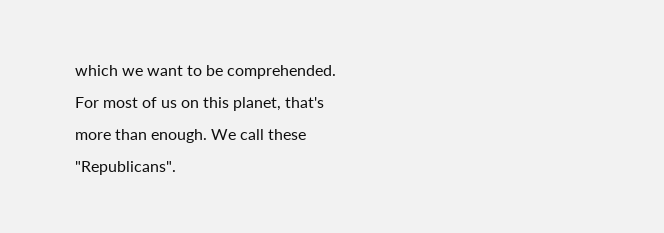which we want to be comprehended. For most of us on this planet, that's more than enough. We call these "Republicans".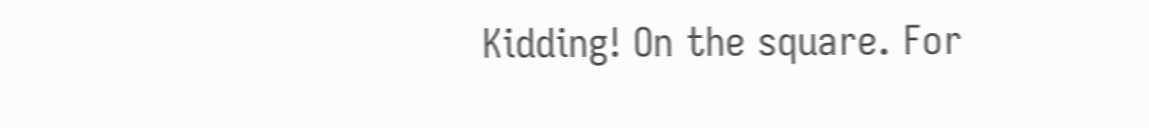Kidding! On the square. For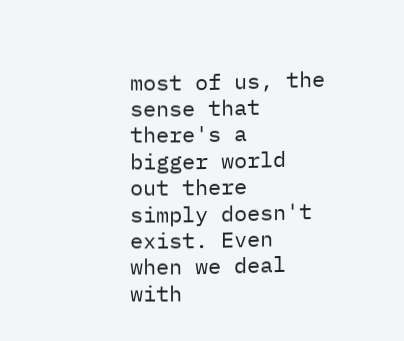most of us, the sense that there's a bigger world out there simply doesn't exist. Even when we deal with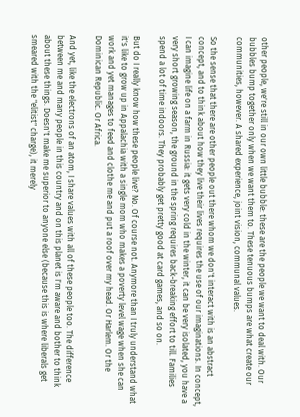other people, we're still in our own little bubble: these are the people we want to deal with. Our bubbles bump together only when we want them to. These tenuous bumps are what create our communities, however. A shared experience, joint vision, communal values.

So the sense that there are other people out there whom we don't interact with is an abstract concept, and to think about how they live their lives requires the use of our imaginations. In concept, I can imagine life on a farm in Russia: it gets very cold in the winter, it can be very isolated, you have a very short growing season, the ground in the spring requires back-breaking effort to till. Families spend a lot of time indoors. They probably get pretty good at card games, and so on.

But do I really know how these people live? No. Of course not. Anymore than I truly understand what it's like to grow up in Appalachia with a single mom who makes a poverty level wage when she can work and yet manages to feed and clothe me and put a roof over my head. Or Harlem. Or the Dominican Republic. Or Africa.

And yet, like the electrons of an atom, I share values with all of these people too. The difference between me and many people in this country and on this planet is I'm aware and bother to think about these things. Doesn't make me superior to anyone else (because this is where liberals get smeared with the "elitist" charge), it merely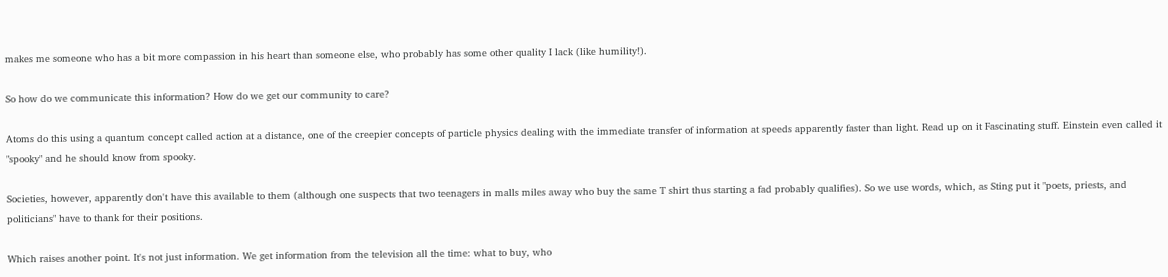makes me someone who has a bit more compassion in his heart than someone else, who probably has some other quality I lack (like humility!).

So how do we communicate this information? How do we get our community to care?

Atoms do this using a quantum concept called action at a distance, one of the creepier concepts of particle physics dealing with the immediate transfer of information at speeds apparently faster than light. Read up on it Fascinating stuff. Einstein even called it "spooky" and he should know from spooky.

Societies, however, apparently don't have this available to them (although one suspects that two teenagers in malls miles away who buy the same T shirt thus starting a fad probably qualifies). So we use words, which, as Sting put it "poets, priests, and politicians" have to thank for their positions.

Which raises another point. It's not just information. We get information from the television all the time: what to buy, who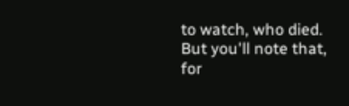to watch, who died. But you'll note that, for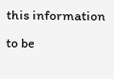this information to be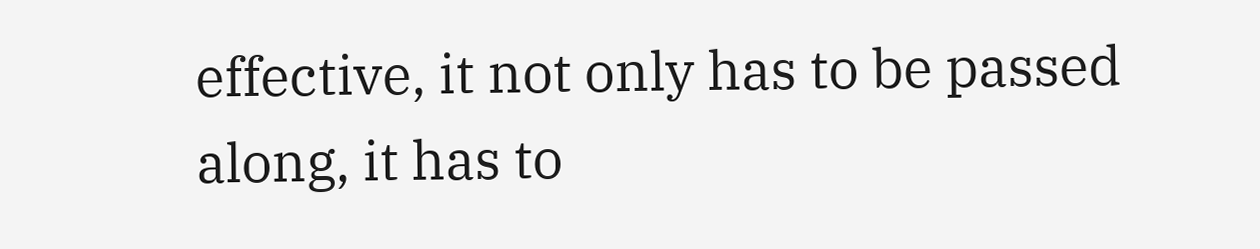effective, it not only has to be passed along, it has to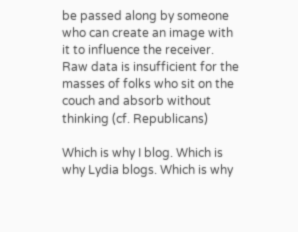be passed along by someone who can create an image with it to influence the receiver. Raw data is insufficient for the masses of folks who sit on the couch and absorb without thinking (cf. Republicans)

Which is why I blog. Which is why Lydia blogs. Which is why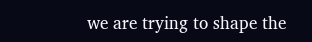we are trying to shape the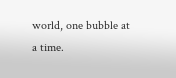world, one bubble at a time.